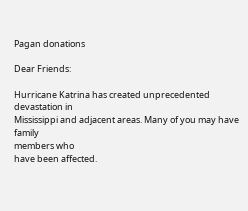Pagan donations

Dear Friends:

Hurricane Katrina has created unprecedented devastation in
Mississippi and adjacent areas. Many of you may have family
members who
have been affected.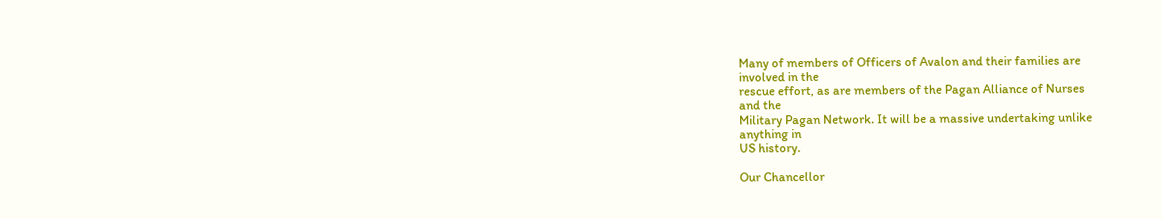Many of members of Officers of Avalon and their families are
involved in the
rescue effort, as are members of the Pagan Alliance of Nurses
and the
Military Pagan Network. It will be a massive undertaking unlike
anything in
US history.

Our Chancellor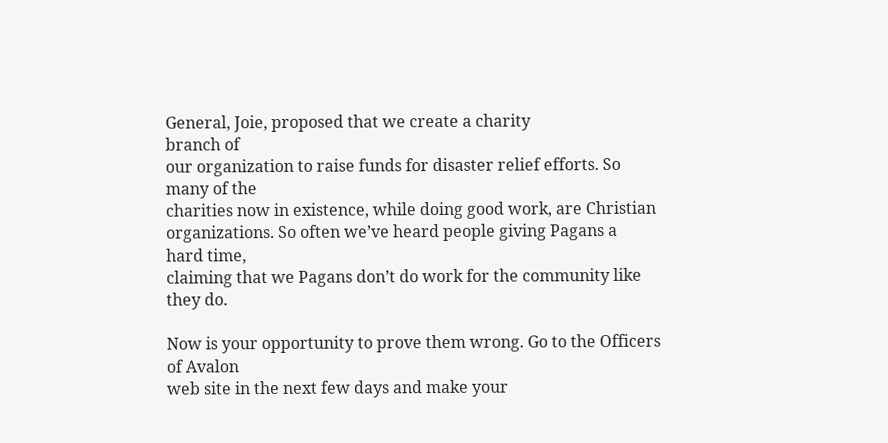General, Joie, proposed that we create a charity
branch of
our organization to raise funds for disaster relief efforts. So
many of the
charities now in existence, while doing good work, are Christian
organizations. So often we’ve heard people giving Pagans a
hard time,
claiming that we Pagans don’t do work for the community like
they do.

Now is your opportunity to prove them wrong. Go to the Officers
of Avalon
web site in the next few days and make your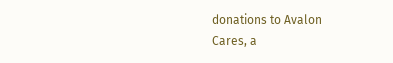donations to Avalon
Cares, a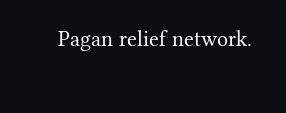Pagan relief network.